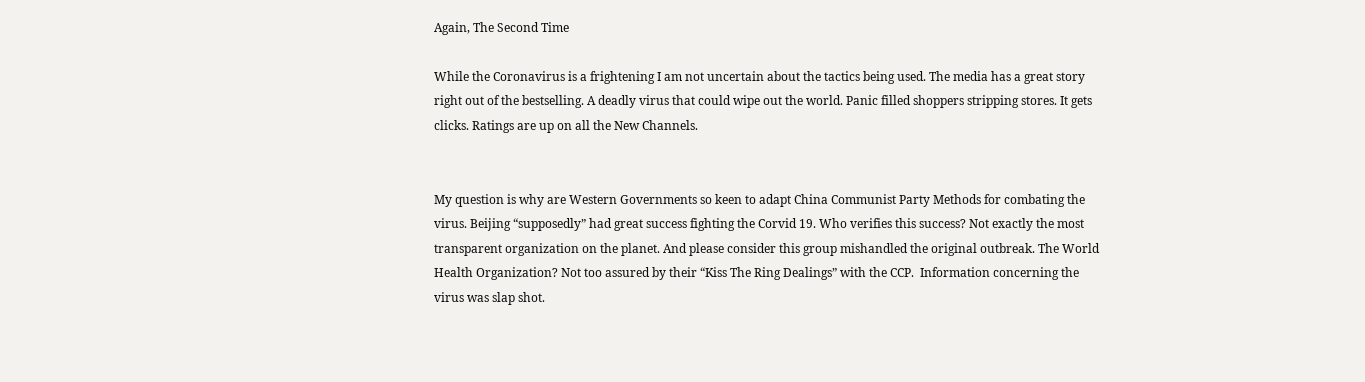Again, The Second Time

While the Coronavirus is a frightening I am not uncertain about the tactics being used. The media has a great story right out of the bestselling. A deadly virus that could wipe out the world. Panic filled shoppers stripping stores. It gets clicks. Ratings are up on all the New Channels.


My question is why are Western Governments so keen to adapt China Communist Party Methods for combating the virus. Beijing “supposedly” had great success fighting the Corvid 19. Who verifies this success? Not exactly the most transparent organization on the planet. And please consider this group mishandled the original outbreak. The World Health Organization? Not too assured by their “Kiss The Ring Dealings” with the CCP.  Information concerning the virus was slap shot.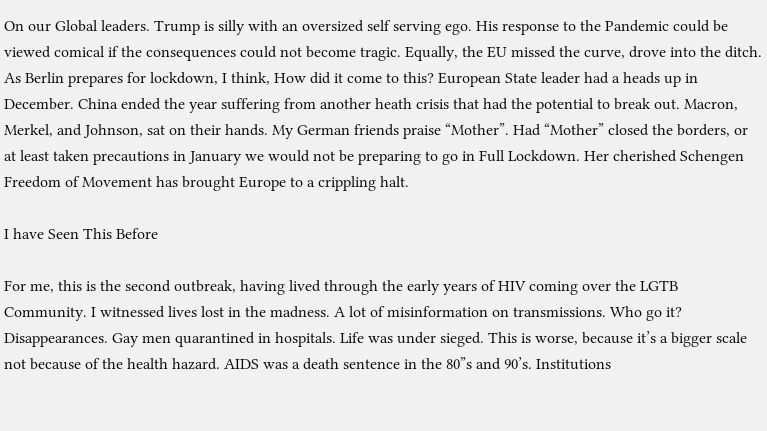On our Global leaders. Trump is silly with an oversized self serving ego. His response to the Pandemic could be viewed comical if the consequences could not become tragic. Equally, the EU missed the curve, drove into the ditch. As Berlin prepares for lockdown, I think, How did it come to this? European State leader had a heads up in December. China ended the year suffering from another heath crisis that had the potential to break out. Macron, Merkel, and Johnson, sat on their hands. My German friends praise “Mother”. Had “Mother” closed the borders, or at least taken precautions in January we would not be preparing to go in Full Lockdown. Her cherished Schengen Freedom of Movement has brought Europe to a crippling halt.

I have Seen This Before

For me, this is the second outbreak, having lived through the early years of HIV coming over the LGTB Community. I witnessed lives lost in the madness. A lot of misinformation on transmissions. Who go it? Disappearances. Gay men quarantined in hospitals. Life was under sieged. This is worse, because it’s a bigger scale not because of the health hazard. AIDS was a death sentence in the 80”s and 90’s. Institutions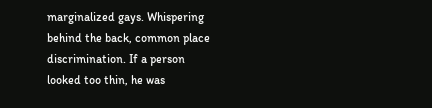marginalized gays. Whispering behind the back, common place discrimination. If a person looked too thin, he was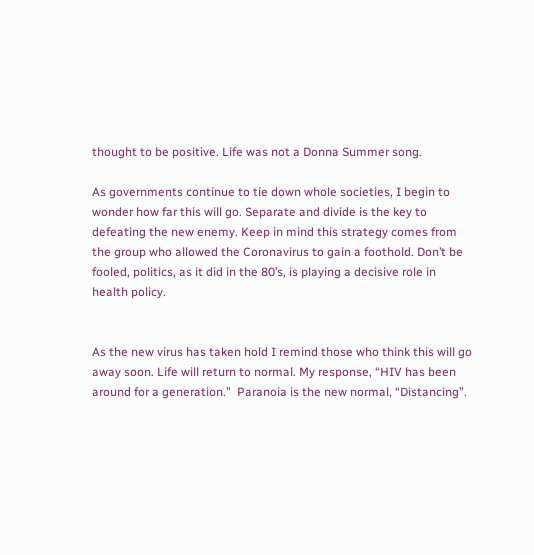thought to be positive. Life was not a Donna Summer song.

As governments continue to tie down whole societies, I begin to wonder how far this will go. Separate and divide is the key to defeating the new enemy. Keep in mind this strategy comes from the group who allowed the Coronavirus to gain a foothold. Don’t be fooled, politics, as it did in the 80’s, is playing a decisive role in health policy.


As the new virus has taken hold I remind those who think this will go away soon. Life will return to normal. My response, “HIV has been around for a generation.”  Paranoia is the new normal, “Distancing”.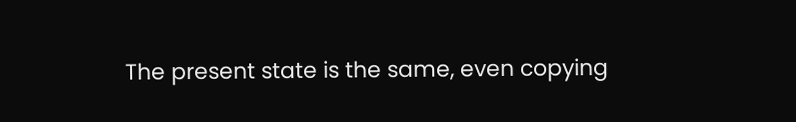The present state is the same, even copying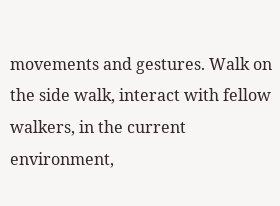movements and gestures. Walk on the side walk, interact with fellow walkers, in the current environment,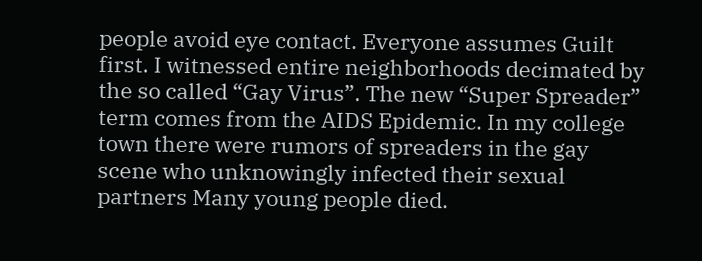people avoid eye contact. Everyone assumes Guilt first. I witnessed entire neighborhoods decimated by the so called “Gay Virus”. The new “Super Spreader” term comes from the AIDS Epidemic. In my college town there were rumors of spreaders in the gay scene who unknowingly infected their sexual partners Many young people died.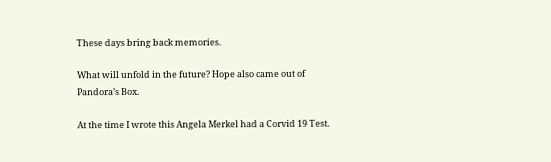These days bring back memories.

What will unfold in the future? Hope also came out of Pandora’s Box.

At the time I wrote this Angela Merkel had a Corvid 19 Test.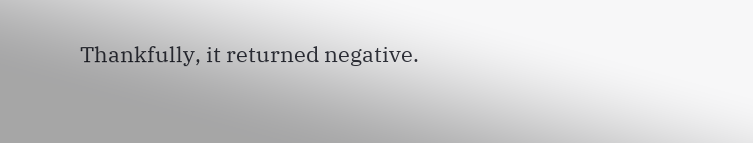Thankfully, it returned negative.